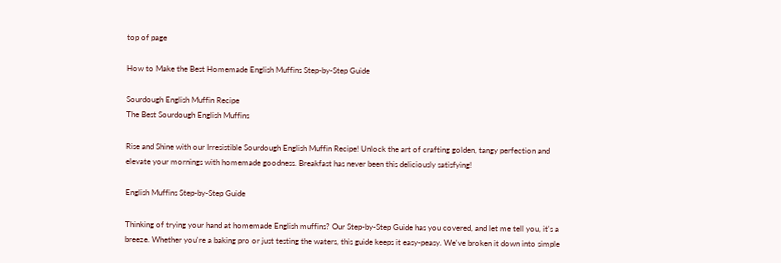top of page

How to Make the Best Homemade English Muffins Step-by-Step Guide

Sourdough English Muffin Recipe
The Best Sourdough English Muffins

Rise and Shine with our Irresistible Sourdough English Muffin Recipe! Unlock the art of crafting golden, tangy perfection and elevate your mornings with homemade goodness. Breakfast has never been this deliciously satisfying!

English Muffins Step-by-Step Guide

Thinking of trying your hand at homemade English muffins? Our Step-by-Step Guide has you covered, and let me tell you, it's a breeze. Whether you're a baking pro or just testing the waters, this guide keeps it easy-peasy. We've broken it down into simple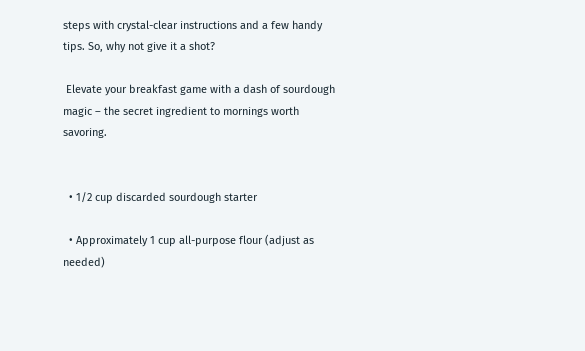steps with crystal-clear instructions and a few handy tips. So, why not give it a shot?

 Elevate your breakfast game with a dash of sourdough magic – the secret ingredient to mornings worth savoring.


  • 1/2 cup discarded sourdough starter

  • Approximately 1 cup all-purpose flour (adjust as needed)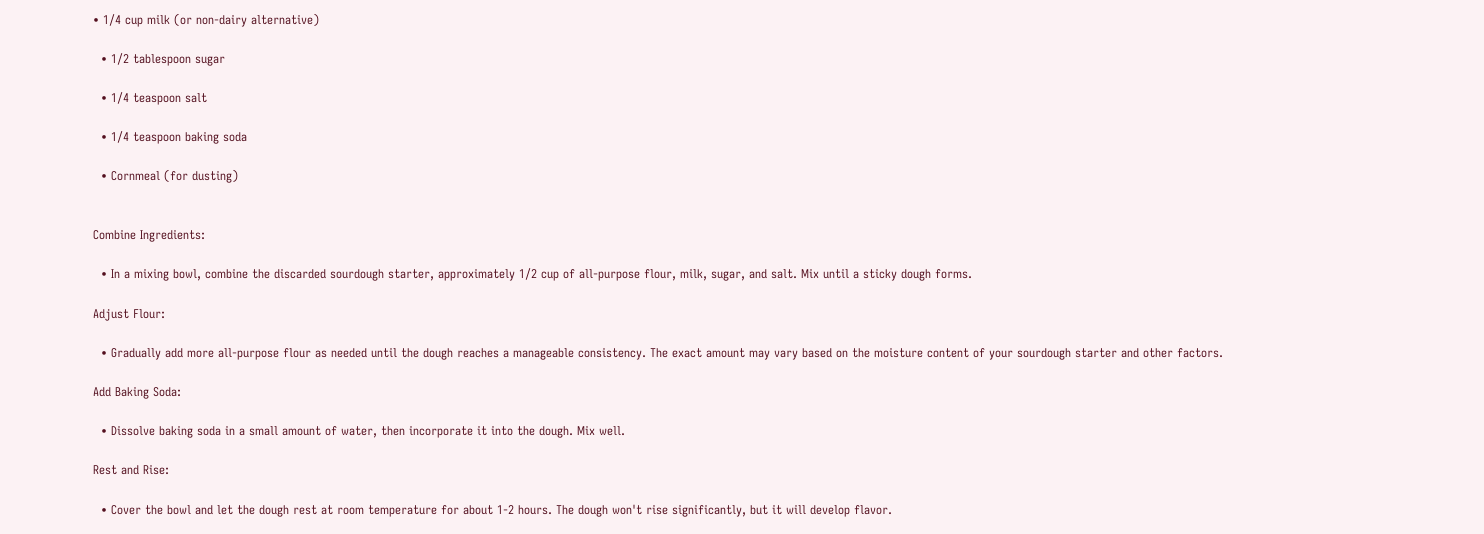• 1/4 cup milk (or non-dairy alternative)

  • 1/2 tablespoon sugar

  • 1/4 teaspoon salt

  • 1/4 teaspoon baking soda

  • Cornmeal (for dusting)


Combine Ingredients:

  • In a mixing bowl, combine the discarded sourdough starter, approximately 1/2 cup of all-purpose flour, milk, sugar, and salt. Mix until a sticky dough forms.

Adjust Flour:

  • Gradually add more all-purpose flour as needed until the dough reaches a manageable consistency. The exact amount may vary based on the moisture content of your sourdough starter and other factors.

Add Baking Soda:

  • Dissolve baking soda in a small amount of water, then incorporate it into the dough. Mix well.

Rest and Rise:

  • Cover the bowl and let the dough rest at room temperature for about 1-2 hours. The dough won't rise significantly, but it will develop flavor.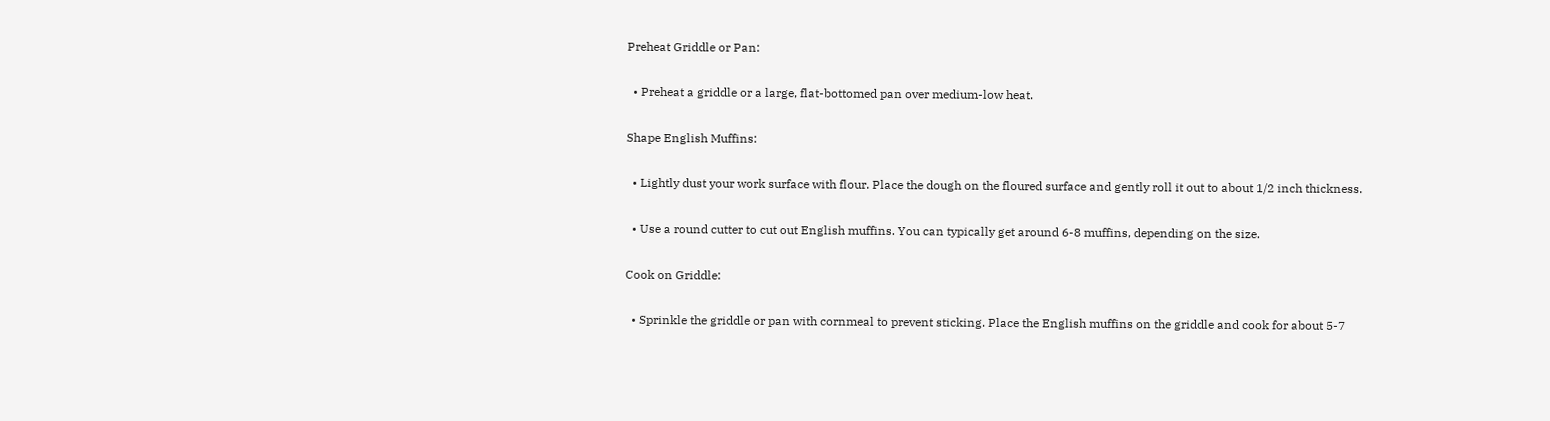Preheat Griddle or Pan:

  • Preheat a griddle or a large, flat-bottomed pan over medium-low heat.

Shape English Muffins:

  • Lightly dust your work surface with flour. Place the dough on the floured surface and gently roll it out to about 1/2 inch thickness.

  • Use a round cutter to cut out English muffins. You can typically get around 6-8 muffins, depending on the size.

Cook on Griddle:

  • Sprinkle the griddle or pan with cornmeal to prevent sticking. Place the English muffins on the griddle and cook for about 5-7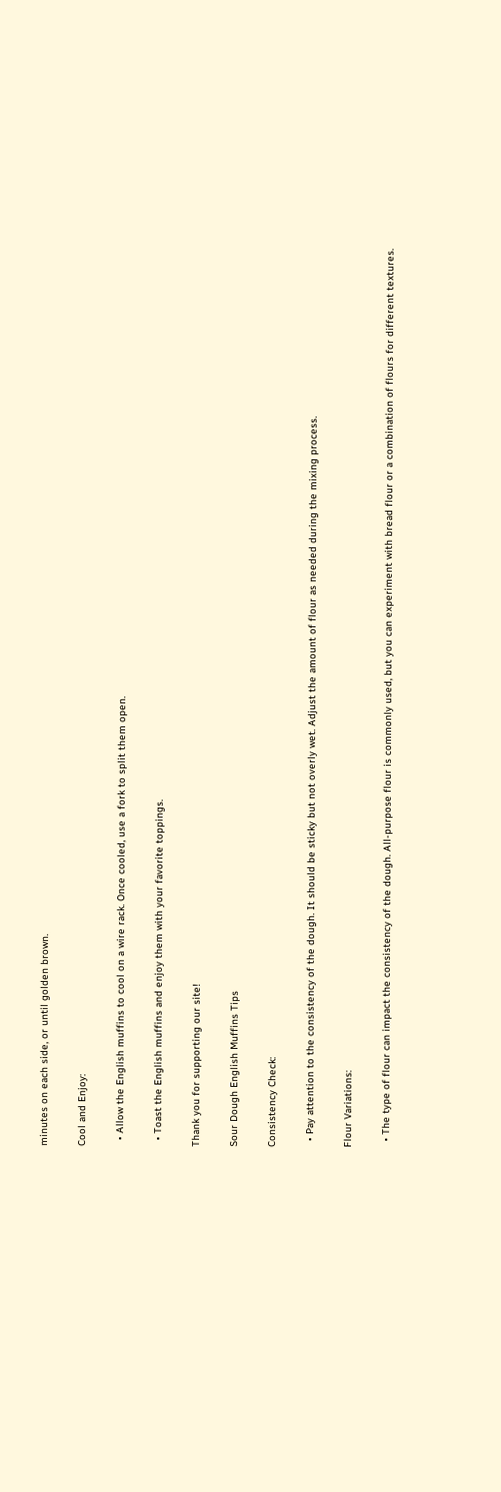minutes on each side, or until golden brown.

Cool and Enjoy:

  • Allow the English muffins to cool on a wire rack. Once cooled, use a fork to split them open.

  • Toast the English muffins and enjoy them with your favorite toppings.

Thank you for supporting our site!

Sour Dough English Muffins Tips

Consistency Check:

  • Pay attention to the consistency of the dough. It should be sticky but not overly wet. Adjust the amount of flour as needed during the mixing process.

Flour Variations:

  • The type of flour can impact the consistency of the dough. All-purpose flour is commonly used, but you can experiment with bread flour or a combination of flours for different textures.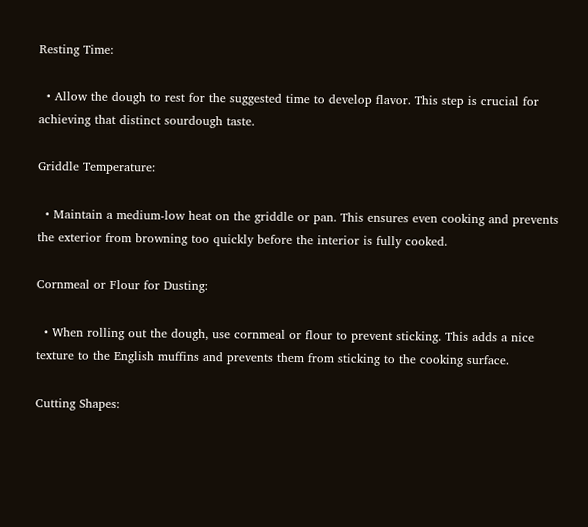Resting Time:

  • Allow the dough to rest for the suggested time to develop flavor. This step is crucial for achieving that distinct sourdough taste.

Griddle Temperature:

  • Maintain a medium-low heat on the griddle or pan. This ensures even cooking and prevents the exterior from browning too quickly before the interior is fully cooked.

Cornmeal or Flour for Dusting:

  • When rolling out the dough, use cornmeal or flour to prevent sticking. This adds a nice texture to the English muffins and prevents them from sticking to the cooking surface.

Cutting Shapes: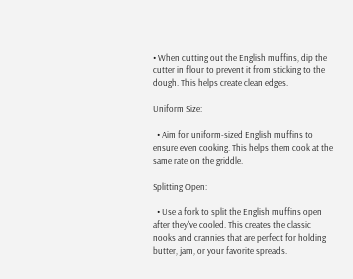• When cutting out the English muffins, dip the cutter in flour to prevent it from sticking to the dough. This helps create clean edges.

Uniform Size:

  • Aim for uniform-sized English muffins to ensure even cooking. This helps them cook at the same rate on the griddle.

Splitting Open:

  • Use a fork to split the English muffins open after they've cooled. This creates the classic nooks and crannies that are perfect for holding butter, jam, or your favorite spreads.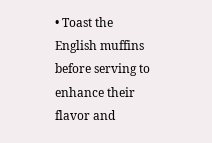• Toast the English muffins before serving to enhance their flavor and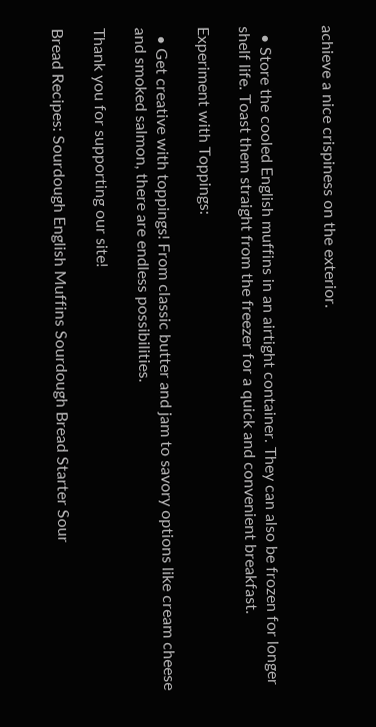achieve a nice crispiness on the exterior.


  • Store the cooled English muffins in an airtight container. They can also be frozen for longer shelf life. Toast them straight from the freezer for a quick and convenient breakfast.

Experiment with Toppings:

  • Get creative with toppings! From classic butter and jam to savory options like cream cheese and smoked salmon, there are endless possibilities.

Thank you for supporting our site!

Bread Recipes: Sourdough English Muffins Sourdough Bread Starter Sour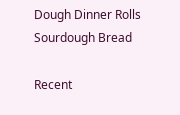Dough Dinner Rolls Sourdough Bread

Recent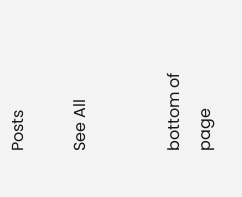Posts

See All


bottom of page